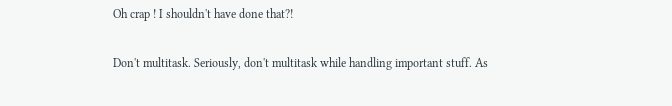Oh crap ! I shouldn't have done that?!

Don't multitask. Seriously, don't multitask while handling important stuff. As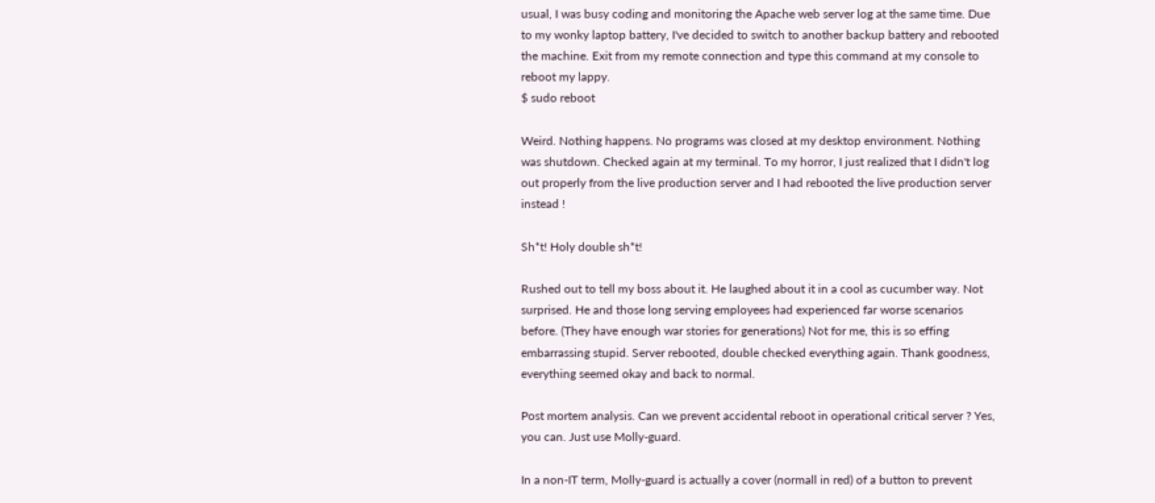usual, I was busy coding and monitoring the Apache web server log at the same time. Due to my wonky laptop battery, I've decided to switch to another backup battery and rebooted the machine. Exit from my remote connection and type this command at my console to reboot my lappy.
$ sudo reboot

Weird. Nothing happens. No programs was closed at my desktop environment. Nothing was shutdown. Checked again at my terminal. To my horror, I just realized that I didn't log out properly from the live production server and I had rebooted the live production server instead !

Sh*t! Holy double sh*t!

Rushed out to tell my boss about it. He laughed about it in a cool as cucumber way. Not surprised. He and those long serving employees had experienced far worse scenarios before. (They have enough war stories for generations) Not for me, this is so effing embarrassing stupid. Server rebooted, double checked everything again. Thank goodness, everything seemed okay and back to normal.

Post mortem analysis. Can we prevent accidental reboot in operational critical server ? Yes, you can. Just use Molly-guard.

In a non-IT term, Molly-guard is actually a cover (normall in red) of a button to prevent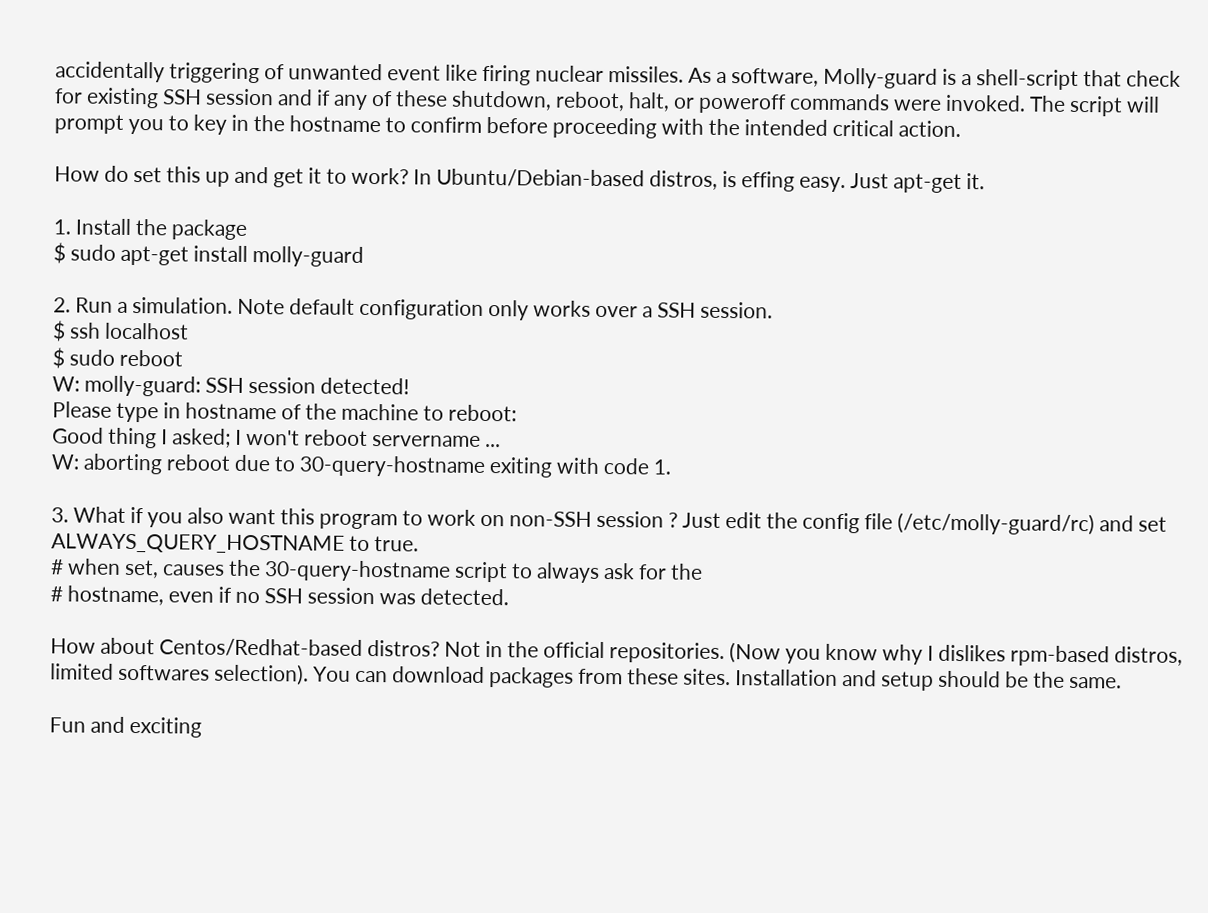accidentally triggering of unwanted event like firing nuclear missiles. As a software, Molly-guard is a shell-script that check for existing SSH session and if any of these shutdown, reboot, halt, or poweroff commands were invoked. The script will prompt you to key in the hostname to confirm before proceeding with the intended critical action.

How do set this up and get it to work? In Ubuntu/Debian-based distros, is effing easy. Just apt-get it.

1. Install the package
$ sudo apt-get install molly-guard

2. Run a simulation. Note default configuration only works over a SSH session.
$ ssh localhost
$ sudo reboot
W: molly-guard: SSH session detected!
Please type in hostname of the machine to reboot:
Good thing I asked; I won't reboot servername ...
W: aborting reboot due to 30-query-hostname exiting with code 1.

3. What if you also want this program to work on non-SSH session ? Just edit the config file (/etc/molly-guard/rc) and set ALWAYS_QUERY_HOSTNAME to true.
# when set, causes the 30-query-hostname script to always ask for the
# hostname, even if no SSH session was detected.

How about Centos/Redhat-based distros? Not in the official repositories. (Now you know why I dislikes rpm-based distros, limited softwares selection). You can download packages from these sites. Installation and setup should be the same.

Fun and exciting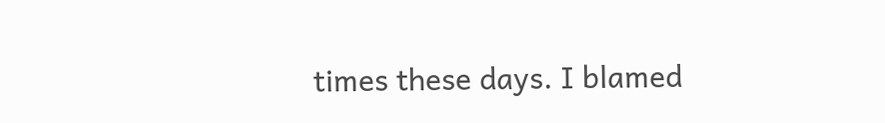times these days. I blamed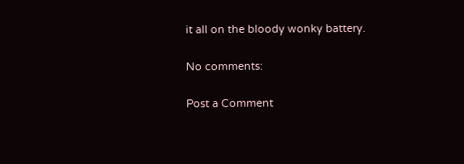it all on the bloody wonky battery.

No comments:

Post a Comment